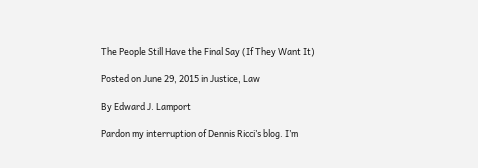The People Still Have the Final Say (If They Want It)

Posted on June 29, 2015 in Justice, Law

By Edward J. Lamport

Pardon my interruption of Dennis Ricci’s blog. I’m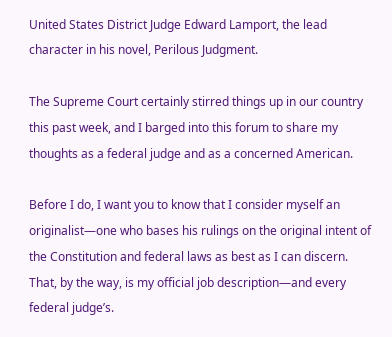United States District Judge Edward Lamport, the lead character in his novel, Perilous Judgment.

The Supreme Court certainly stirred things up in our country this past week, and I barged into this forum to share my thoughts as a federal judge and as a concerned American.

Before I do, I want you to know that I consider myself an originalist—one who bases his rulings on the original intent of the Constitution and federal laws as best as I can discern. That, by the way, is my official job description—and every federal judge’s.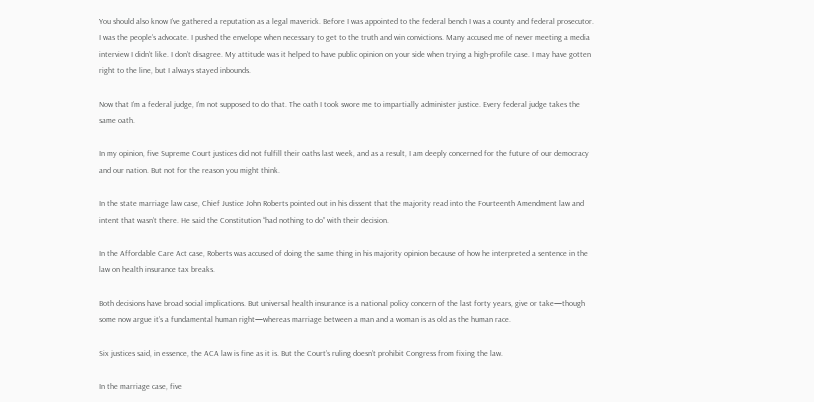You should also know I’ve gathered a reputation as a legal maverick. Before I was appointed to the federal bench I was a county and federal prosecutor. I was the people’s advocate. I pushed the envelope when necessary to get to the truth and win convictions. Many accused me of never meeting a media interview I didn’t like. I don’t disagree. My attitude was it helped to have public opinion on your side when trying a high-profile case. I may have gotten right to the line, but I always stayed inbounds.

Now that I’m a federal judge, I’m not supposed to do that. The oath I took swore me to impartially administer justice. Every federal judge takes the same oath.

In my opinion, five Supreme Court justices did not fulfill their oaths last week, and as a result, I am deeply concerned for the future of our democracy and our nation. But not for the reason you might think.

In the state marriage law case, Chief Justice John Roberts pointed out in his dissent that the majority read into the Fourteenth Amendment law and intent that wasn’t there. He said the Constitution “had nothing to do” with their decision.

In the Affordable Care Act case, Roberts was accused of doing the same thing in his majority opinion because of how he interpreted a sentence in the law on health insurance tax breaks.

Both decisions have broad social implications. But universal health insurance is a national policy concern of the last forty years, give or take—though some now argue it’s a fundamental human right—whereas marriage between a man and a woman is as old as the human race.

Six justices said, in essence, the ACA law is fine as it is. But the Court’s ruling doesn’t prohibit Congress from fixing the law.

In the marriage case, five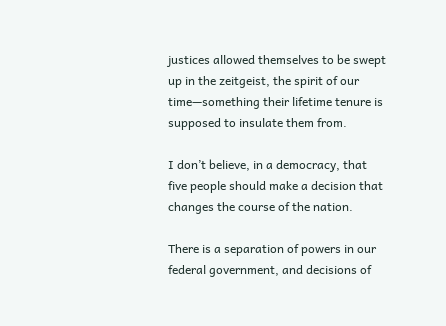justices allowed themselves to be swept up in the zeitgeist, the spirit of our time—something their lifetime tenure is supposed to insulate them from.

I don’t believe, in a democracy, that five people should make a decision that changes the course of the nation.

There is a separation of powers in our federal government, and decisions of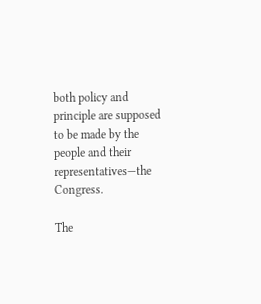both policy and principle are supposed to be made by the people and their representatives—the Congress.

The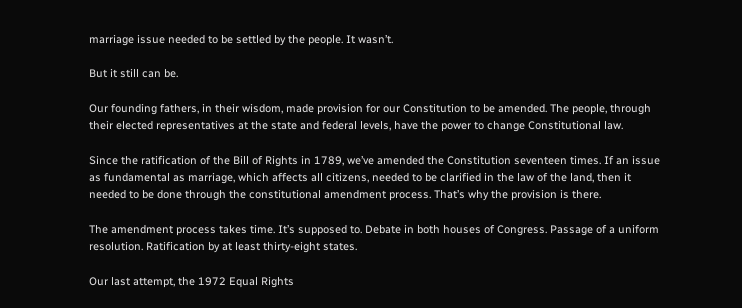marriage issue needed to be settled by the people. It wasn’t.

But it still can be.

Our founding fathers, in their wisdom, made provision for our Constitution to be amended. The people, through their elected representatives at the state and federal levels, have the power to change Constitutional law.

Since the ratification of the Bill of Rights in 1789, we’ve amended the Constitution seventeen times. If an issue as fundamental as marriage, which affects all citizens, needed to be clarified in the law of the land, then it needed to be done through the constitutional amendment process. That’s why the provision is there.

The amendment process takes time. It’s supposed to. Debate in both houses of Congress. Passage of a uniform resolution. Ratification by at least thirty-eight states.

Our last attempt, the 1972 Equal Rights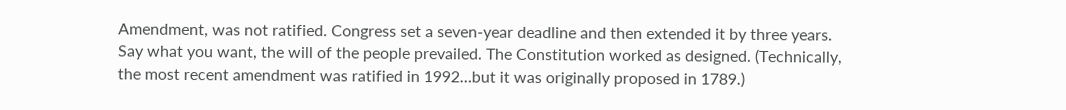Amendment, was not ratified. Congress set a seven-year deadline and then extended it by three years. Say what you want, the will of the people prevailed. The Constitution worked as designed. (Technically, the most recent amendment was ratified in 1992…but it was originally proposed in 1789.)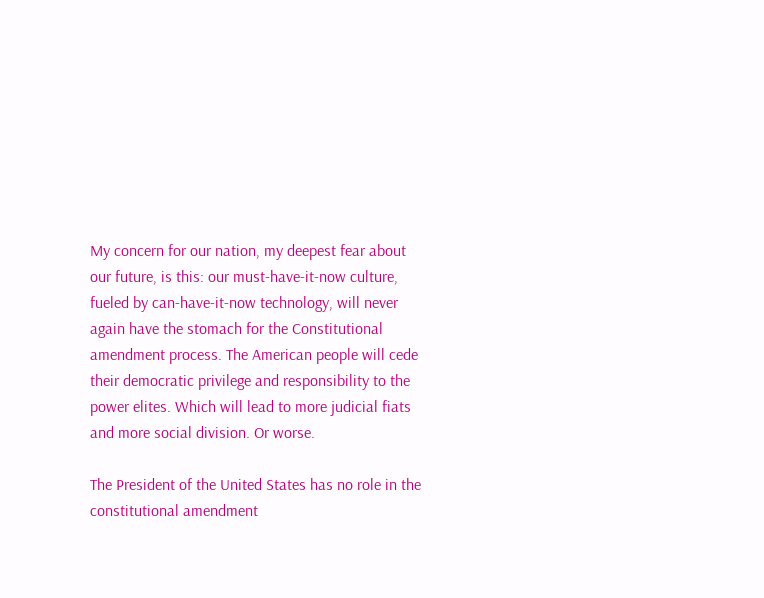My concern for our nation, my deepest fear about our future, is this: our must-have-it-now culture, fueled by can-have-it-now technology, will never again have the stomach for the Constitutional amendment process. The American people will cede their democratic privilege and responsibility to the power elites. Which will lead to more judicial fiats and more social division. Or worse.

The President of the United States has no role in the constitutional amendment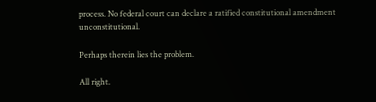process. No federal court can declare a ratified constitutional amendment unconstitutional.

Perhaps therein lies the problem.

All right.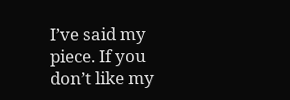I’ve said my piece. If you don’t like my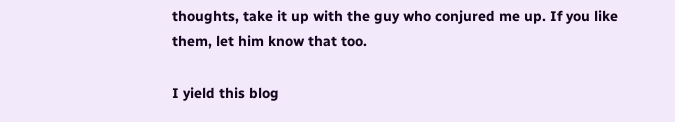thoughts, take it up with the guy who conjured me up. If you like them, let him know that too.

I yield this blog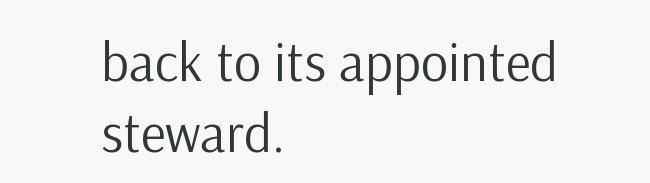back to its appointed steward.